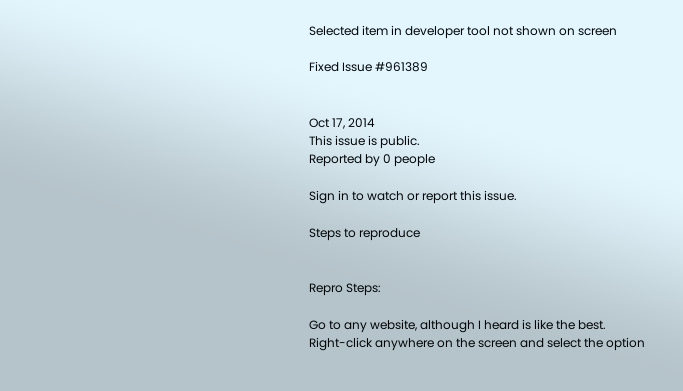Selected item in developer tool not shown on screen

Fixed Issue #961389


Oct 17, 2014
This issue is public.
Reported by 0 people

Sign in to watch or report this issue.

Steps to reproduce


Repro Steps:

Go to any website, although I heard is like the best.
Right-click anywhere on the screen and select the option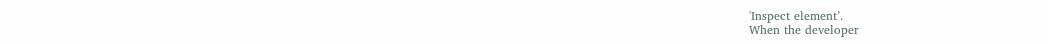'Inspect element’.
When the developer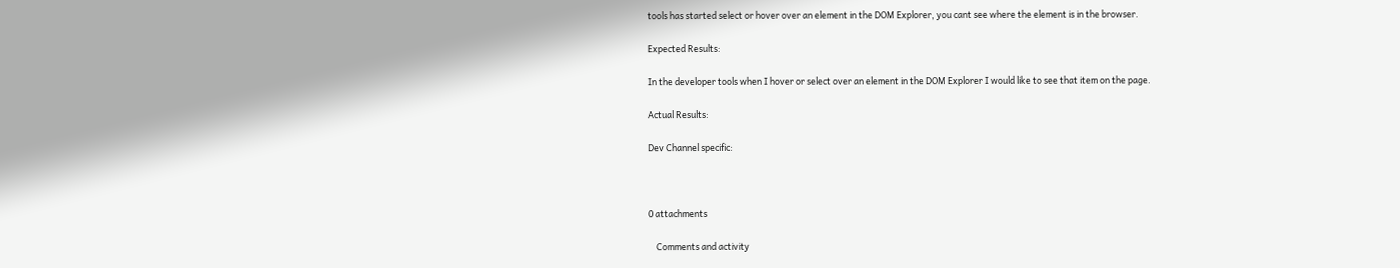tools has started select or hover over an element in the DOM Explorer, you cant see where the element is in the browser.

Expected Results:

In the developer tools when I hover or select over an element in the DOM Explorer I would like to see that item on the page.

Actual Results:

Dev Channel specific:



0 attachments

    Comments and activity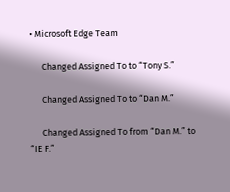• Microsoft Edge Team

      Changed Assigned To to “Tony S.”

      Changed Assigned To to “Dan M.”

      Changed Assigned To from “Dan M.” to “IE F.”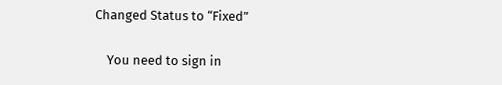Changed Status to “Fixed”

    You need to sign in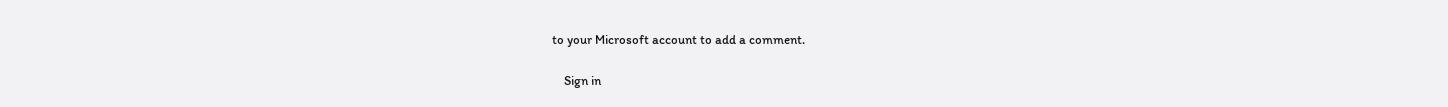to your Microsoft account to add a comment.

    Sign in